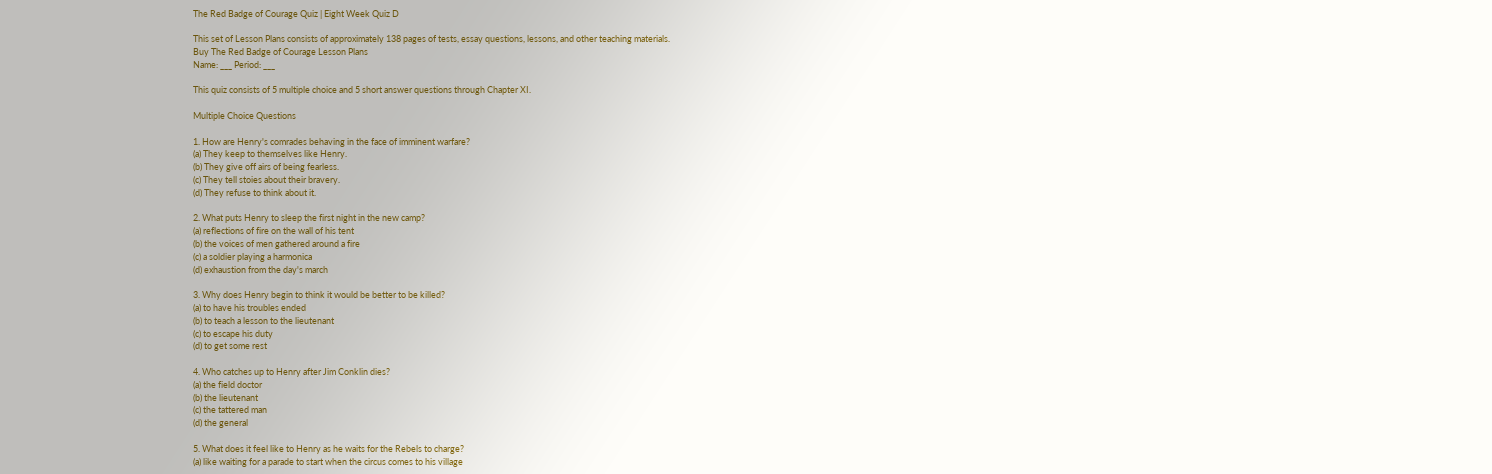The Red Badge of Courage Quiz | Eight Week Quiz D

This set of Lesson Plans consists of approximately 138 pages of tests, essay questions, lessons, and other teaching materials.
Buy The Red Badge of Courage Lesson Plans
Name: ___ Period: ___

This quiz consists of 5 multiple choice and 5 short answer questions through Chapter XI.

Multiple Choice Questions

1. How are Henry's comrades behaving in the face of imminent warfare?
(a) They keep to themselves like Henry.
(b) They give off airs of being fearless.
(c) They tell stoies about their bravery.
(d) They refuse to think about it.

2. What puts Henry to sleep the first night in the new camp?
(a) reflections of fire on the wall of his tent
(b) the voices of men gathered around a fire
(c) a soldier playing a harmonica
(d) exhaustion from the day's march

3. Why does Henry begin to think it would be better to be killed?
(a) to have his troubles ended
(b) to teach a lesson to the lieutenant
(c) to escape his duty
(d) to get some rest

4. Who catches up to Henry after Jim Conklin dies?
(a) the field doctor
(b) the lieutenant
(c) the tattered man
(d) the general

5. What does it feel like to Henry as he waits for the Rebels to charge?
(a) like waiting for a parade to start when the circus comes to his village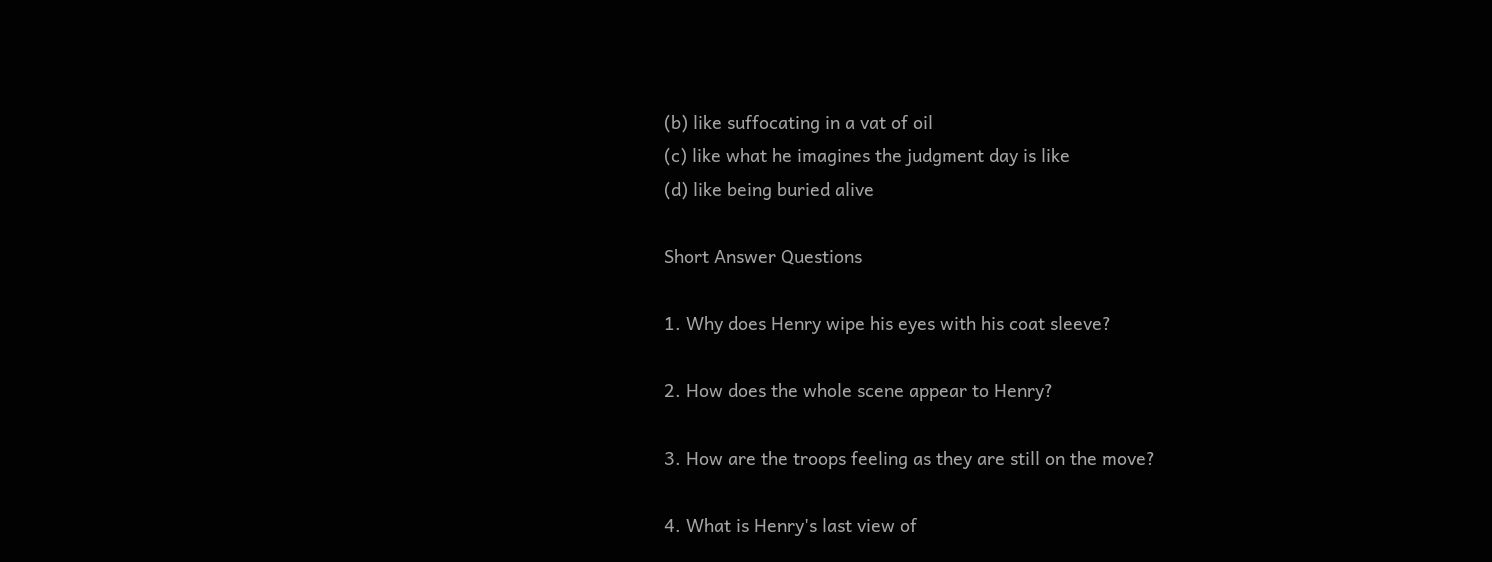(b) like suffocating in a vat of oil
(c) like what he imagines the judgment day is like
(d) like being buried alive

Short Answer Questions

1. Why does Henry wipe his eyes with his coat sleeve?

2. How does the whole scene appear to Henry?

3. How are the troops feeling as they are still on the move?

4. What is Henry's last view of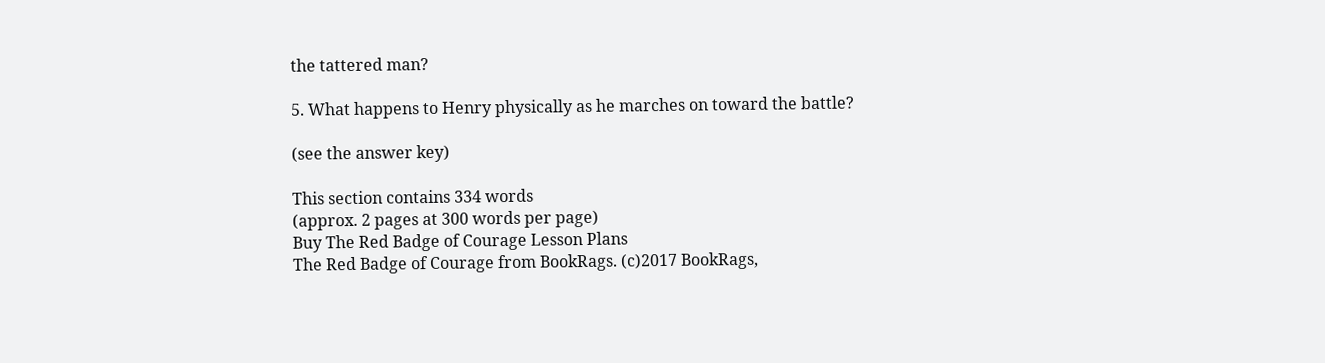the tattered man?

5. What happens to Henry physically as he marches on toward the battle?

(see the answer key)

This section contains 334 words
(approx. 2 pages at 300 words per page)
Buy The Red Badge of Courage Lesson Plans
The Red Badge of Courage from BookRags. (c)2017 BookRags,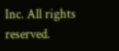Inc. All rights reserved.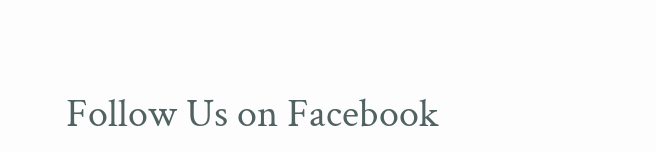Follow Us on Facebook